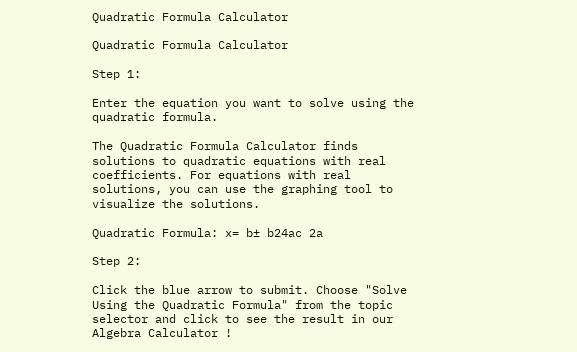Quadratic Formula Calculator

Quadratic Formula Calculator

Step 1:

Enter the equation you want to solve using the quadratic formula.

The Quadratic Formula Calculator finds solutions to quadratic equations with real coefficients. For equations with real solutions, you can use the graphing tool to visualize the solutions.

Quadratic Formula: x= b± b24ac 2a

Step 2:

Click the blue arrow to submit. Choose "Solve Using the Quadratic Formula" from the topic selector and click to see the result in our Algebra Calculator !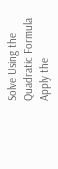Solve Using the Quadratic Formula
Apply the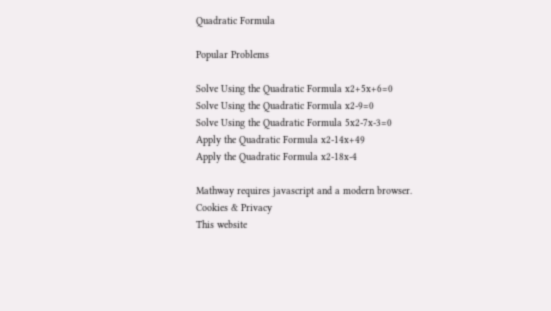Quadratic Formula

Popular Problems

Solve Using the Quadratic Formula x2+5x+6=0
Solve Using the Quadratic Formula x2-9=0
Solve Using the Quadratic Formula 5x2-7x-3=0
Apply the Quadratic Formula x2-14x+49
Apply the Quadratic Formula x2-18x-4

Mathway requires javascript and a modern browser.
Cookies & Privacy
This website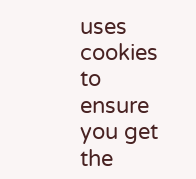uses cookies to ensure you get the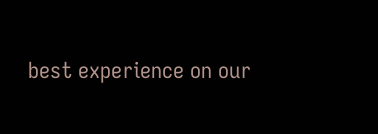best experience on our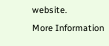website.
More Information